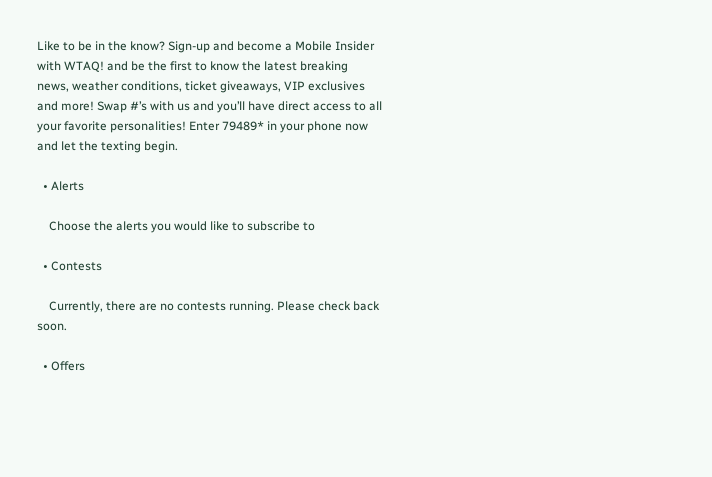Like to be in the know? Sign-up and become a Mobile Insider with WTAQ! and be the first to know the latest breaking news, weather conditions, ticket giveaways, VIP exclusives and more! Swap #’s with us and you’ll have direct access to all your favorite personalities! Enter 79489* in your phone now and let the texting begin.

  • Alerts

    Choose the alerts you would like to subscribe to

  • Contests

    Currently, there are no contests running. Please check back soon.

  • Offers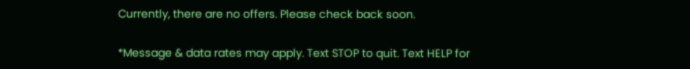Currently, there are no offers. Please check back soon.

*Message & data rates may apply. Text STOP to quit. Text HELP for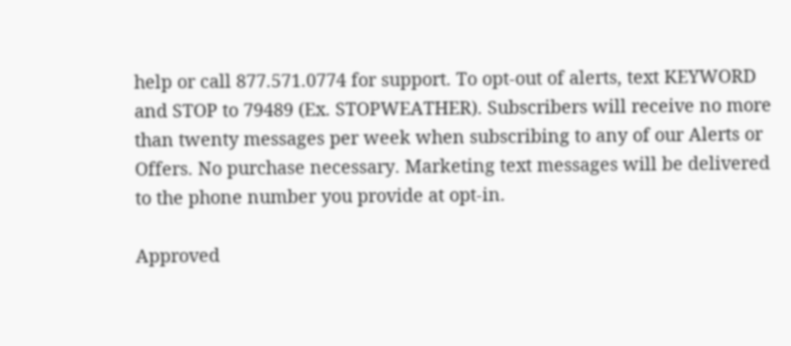help or call 877.571.0774 for support. To opt-out of alerts, text KEYWORD and STOP to 79489 (Ex. STOPWEATHER). Subscribers will receive no more than twenty messages per week when subscribing to any of our Alerts or Offers. No purchase necessary. Marketing text messages will be delivered to the phone number you provide at opt-in.

Approved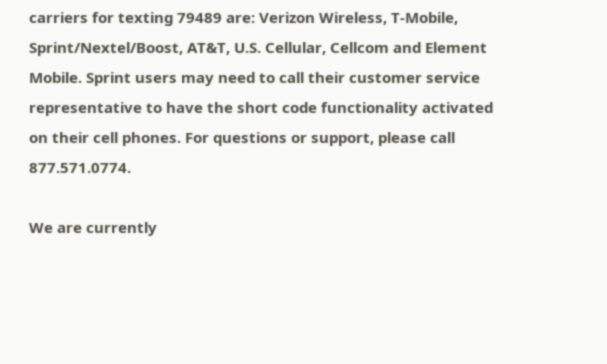carriers for texting 79489 are: Verizon Wireless, T-Mobile, Sprint/Nextel/Boost, AT&T, U.S. Cellular, Cellcom and Element Mobile. Sprint users may need to call their customer service representative to have the short code functionality activated on their cell phones. For questions or support, please call 877.571.0774.

We are currently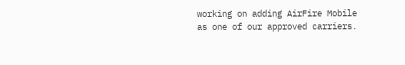working on adding AirFire Mobile as one of our approved carriers.